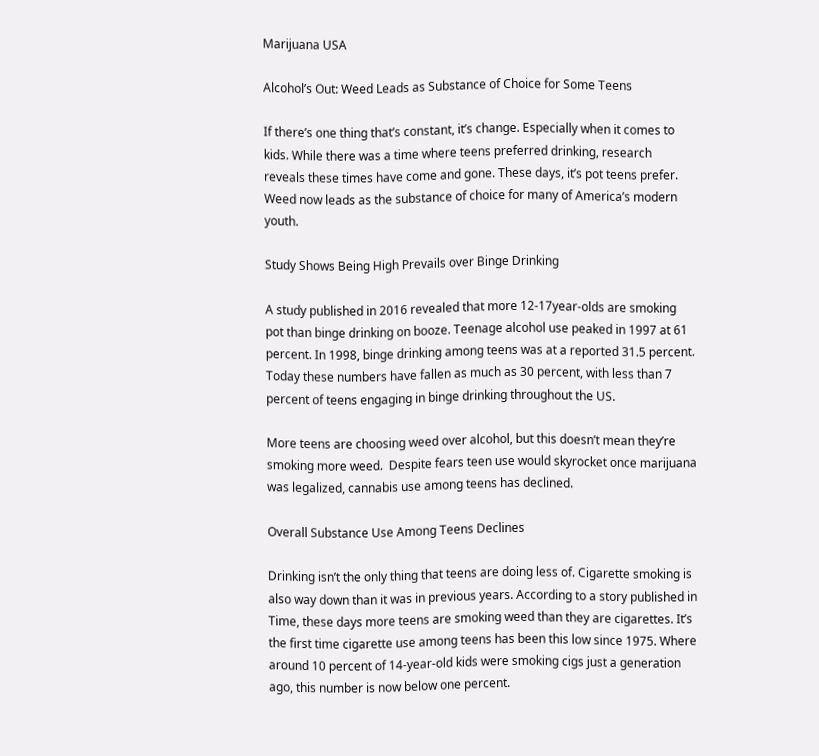Marijuana USA

Alcohol’s Out: Weed Leads as Substance of Choice for Some Teens

If there’s one thing that’s constant, it’s change. Especially when it comes to kids. While there was a time where teens preferred drinking, research reveals these times have come and gone. These days, it’s pot teens prefer.  Weed now leads as the substance of choice for many of America’s modern youth.

Study Shows Being High Prevails over Binge Drinking

A study published in 2016 revealed that more 12-17year-olds are smoking pot than binge drinking on booze. Teenage alcohol use peaked in 1997 at 61 percent. In 1998, binge drinking among teens was at a reported 31.5 percent. Today these numbers have fallen as much as 30 percent, with less than 7 percent of teens engaging in binge drinking throughout the US.

More teens are choosing weed over alcohol, but this doesn’t mean they’re smoking more weed.  Despite fears teen use would skyrocket once marijuana was legalized, cannabis use among teens has declined.

Overall Substance Use Among Teens Declines

Drinking isn’t the only thing that teens are doing less of. Cigarette smoking is also way down than it was in previous years. According to a story published in Time, these days more teens are smoking weed than they are cigarettes. It’s the first time cigarette use among teens has been this low since 1975. Where around 10 percent of 14-year-old kids were smoking cigs just a generation ago, this number is now below one percent.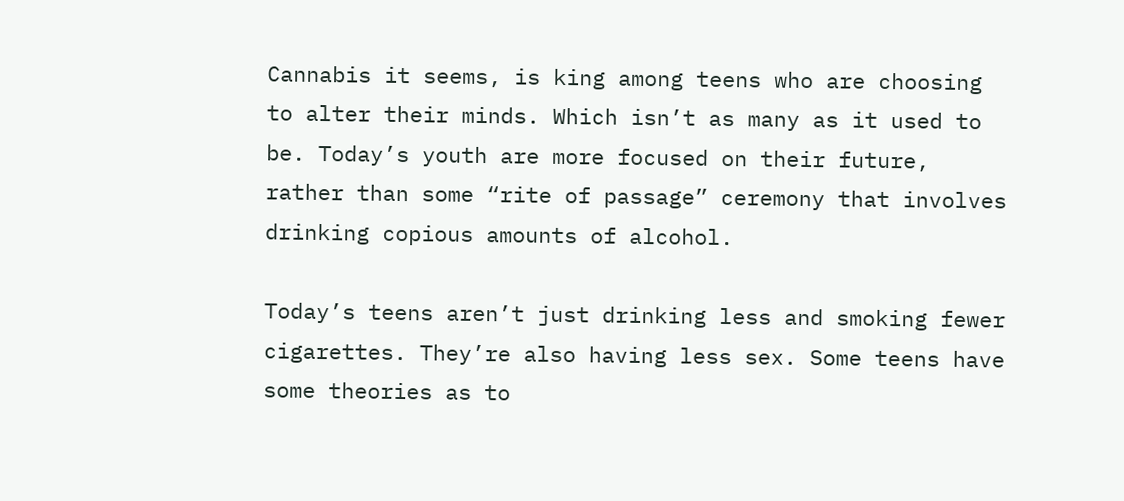Cannabis it seems, is king among teens who are choosing to alter their minds. Which isn’t as many as it used to be. Today’s youth are more focused on their future, rather than some “rite of passage” ceremony that involves drinking copious amounts of alcohol.

Today’s teens aren’t just drinking less and smoking fewer cigarettes. They’re also having less sex. Some teens have some theories as to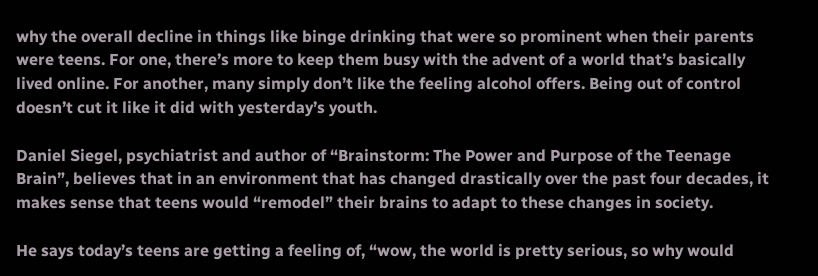why the overall decline in things like binge drinking that were so prominent when their parents were teens. For one, there’s more to keep them busy with the advent of a world that’s basically lived online. For another, many simply don’t like the feeling alcohol offers. Being out of control doesn’t cut it like it did with yesterday’s youth.

Daniel Siegel, psychiatrist and author of “Brainstorm: The Power and Purpose of the Teenage Brain”, believes that in an environment that has changed drastically over the past four decades, it makes sense that teens would “remodel” their brains to adapt to these changes in society.

He says today’s teens are getting a feeling of, “wow, the world is pretty serious, so why would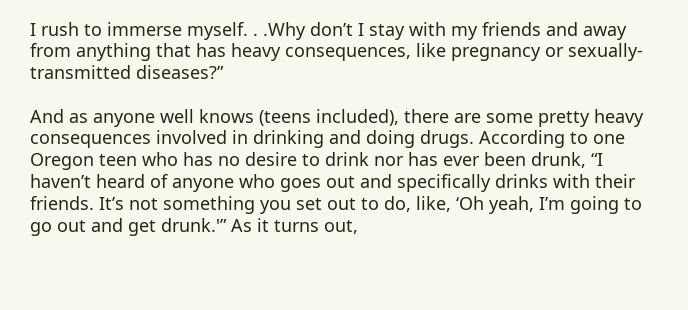I rush to immerse myself. . .Why don’t I stay with my friends and away from anything that has heavy consequences, like pregnancy or sexually-transmitted diseases?”

And as anyone well knows (teens included), there are some pretty heavy consequences involved in drinking and doing drugs. According to one Oregon teen who has no desire to drink nor has ever been drunk, “I haven’t heard of anyone who goes out and specifically drinks with their friends. It’s not something you set out to do, like, ‘Oh yeah, I’m going to go out and get drunk.'” As it turns out,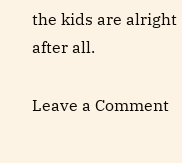the kids are alright after all.

Leave a Comment